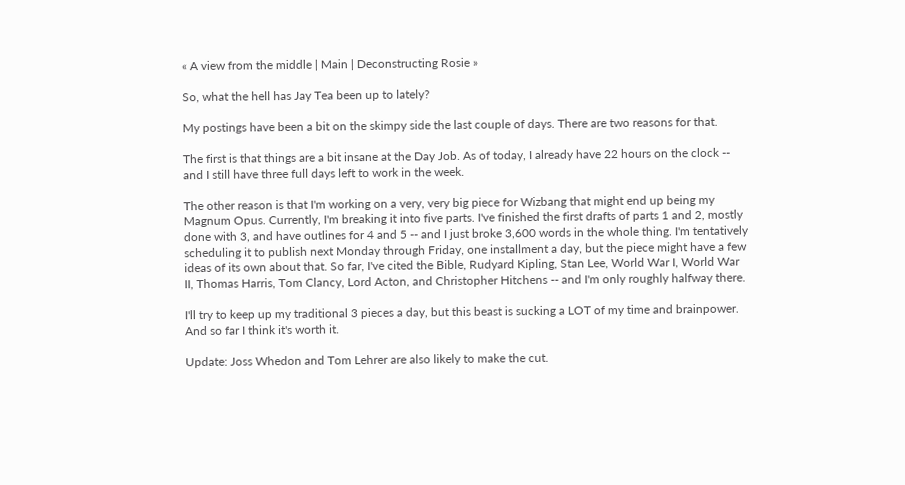« A view from the middle | Main | Deconstructing Rosie »

So, what the hell has Jay Tea been up to lately?

My postings have been a bit on the skimpy side the last couple of days. There are two reasons for that.

The first is that things are a bit insane at the Day Job. As of today, I already have 22 hours on the clock -- and I still have three full days left to work in the week.

The other reason is that I'm working on a very, very big piece for Wizbang that might end up being my Magnum Opus. Currently, I'm breaking it into five parts. I've finished the first drafts of parts 1 and 2, mostly done with 3, and have outlines for 4 and 5 -- and I just broke 3,600 words in the whole thing. I'm tentatively scheduling it to publish next Monday through Friday, one installment a day, but the piece might have a few ideas of its own about that. So far, I've cited the Bible, Rudyard Kipling, Stan Lee, World War I, World War II, Thomas Harris, Tom Clancy, Lord Acton, and Christopher Hitchens -- and I'm only roughly halfway there.

I'll try to keep up my traditional 3 pieces a day, but this beast is sucking a LOT of my time and brainpower. And so far I think it's worth it.

Update: Joss Whedon and Tom Lehrer are also likely to make the cut.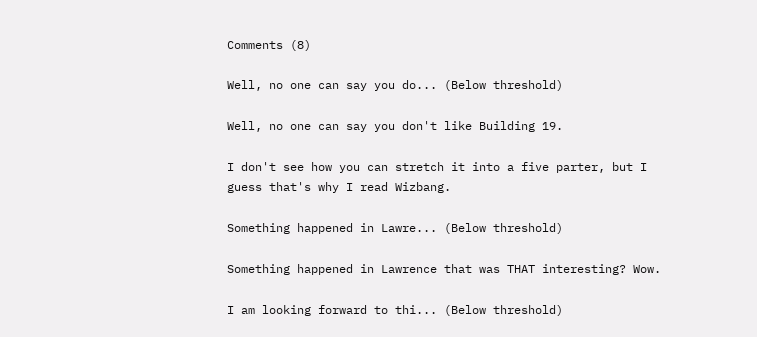Comments (8)

Well, no one can say you do... (Below threshold)

Well, no one can say you don't like Building 19.

I don't see how you can stretch it into a five parter, but I guess that's why I read Wizbang.

Something happened in Lawre... (Below threshold)

Something happened in Lawrence that was THAT interesting? Wow.

I am looking forward to thi... (Below threshold)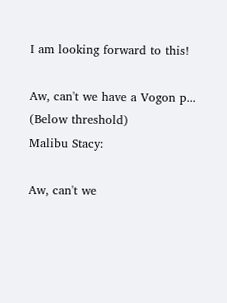I am looking forward to this!

Aw, can't we have a Vogon p... (Below threshold)
Malibu Stacy:

Aw, can't we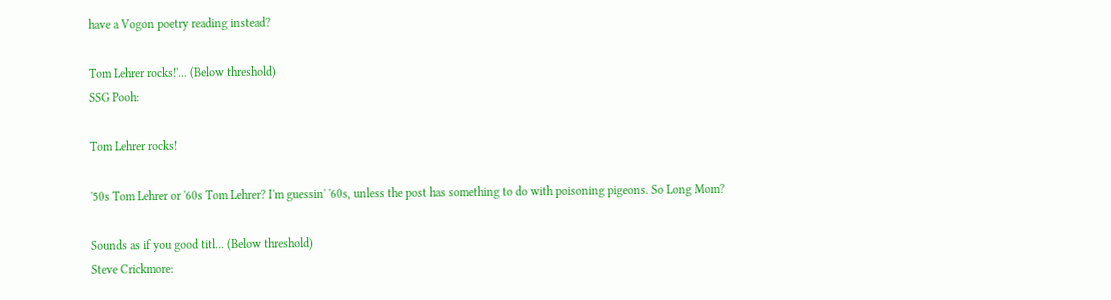have a Vogon poetry reading instead?

Tom Lehrer rocks!'... (Below threshold)
SSG Pooh:

Tom Lehrer rocks!

'50s Tom Lehrer or '60s Tom Lehrer? I'm guessin' '60s, unless the post has something to do with poisoning pigeons. So Long Mom?

Sounds as if you good titl... (Below threshold)
Steve Crickmore: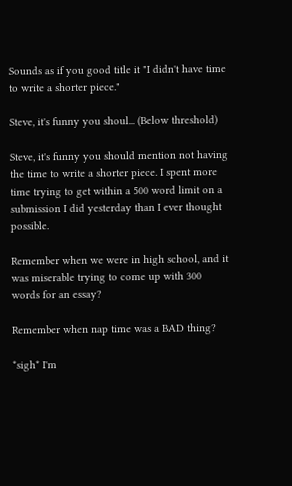Sounds as if you good title it "I didn't have time to write a shorter piece."

Steve, it's funny you shoul... (Below threshold)

Steve, it's funny you should mention not having the time to write a shorter piece. I spent more time trying to get within a 500 word limit on a submission I did yesterday than I ever thought possible.

Remember when we were in high school, and it was miserable trying to come up with 300 words for an essay?

Remember when nap time was a BAD thing?

*sigh* I'm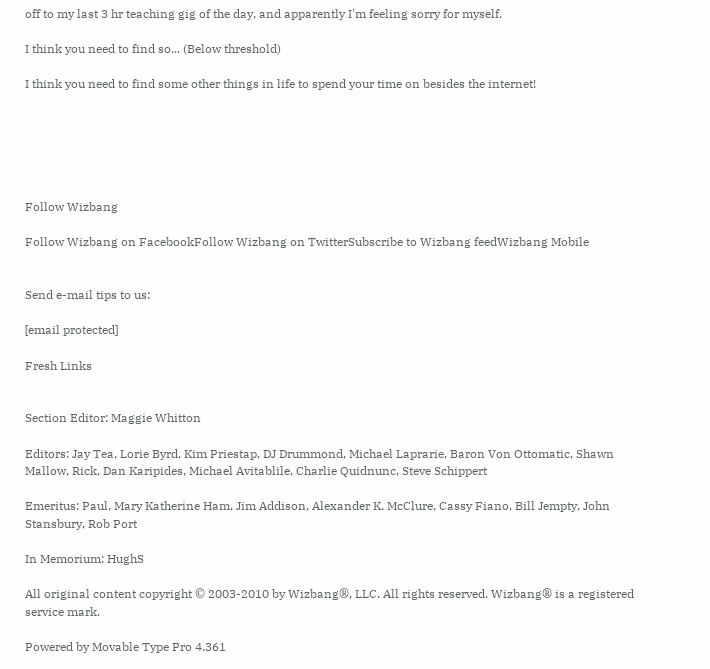off to my last 3 hr teaching gig of the day, and apparently I'm feeling sorry for myself.

I think you need to find so... (Below threshold)

I think you need to find some other things in life to spend your time on besides the internet!






Follow Wizbang

Follow Wizbang on FacebookFollow Wizbang on TwitterSubscribe to Wizbang feedWizbang Mobile


Send e-mail tips to us:

[email protected]

Fresh Links


Section Editor: Maggie Whitton

Editors: Jay Tea, Lorie Byrd, Kim Priestap, DJ Drummond, Michael Laprarie, Baron Von Ottomatic, Shawn Mallow, Rick, Dan Karipides, Michael Avitablile, Charlie Quidnunc, Steve Schippert

Emeritus: Paul, Mary Katherine Ham, Jim Addison, Alexander K. McClure, Cassy Fiano, Bill Jempty, John Stansbury, Rob Port

In Memorium: HughS

All original content copyright © 2003-2010 by Wizbang®, LLC. All rights reserved. Wizbang® is a registered service mark.

Powered by Movable Type Pro 4.361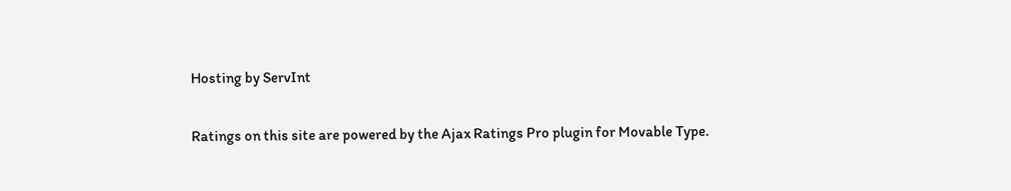Hosting by ServInt

Ratings on this site are powered by the Ajax Ratings Pro plugin for Movable Type.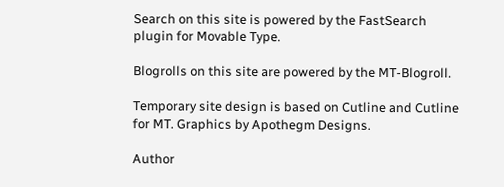Search on this site is powered by the FastSearch plugin for Movable Type.

Blogrolls on this site are powered by the MT-Blogroll.

Temporary site design is based on Cutline and Cutline for MT. Graphics by Apothegm Designs.

Author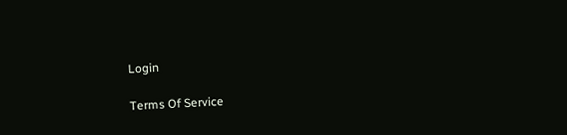Login

Terms Of Service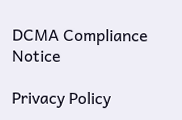DCMA Compliance Notice

Privacy Policy